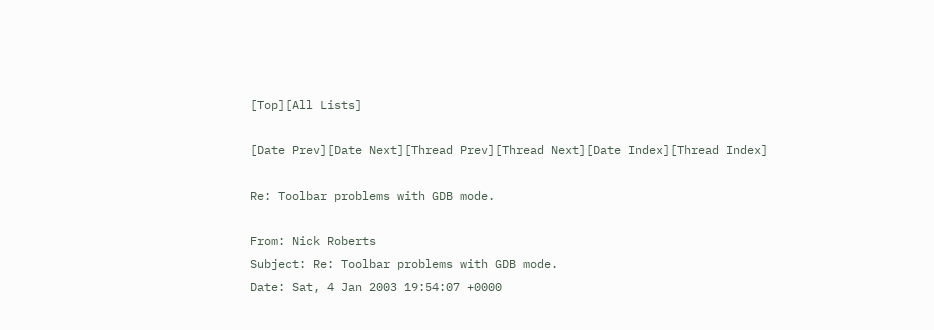[Top][All Lists]

[Date Prev][Date Next][Thread Prev][Thread Next][Date Index][Thread Index]

Re: Toolbar problems with GDB mode.

From: Nick Roberts
Subject: Re: Toolbar problems with GDB mode.
Date: Sat, 4 Jan 2003 19:54:07 +0000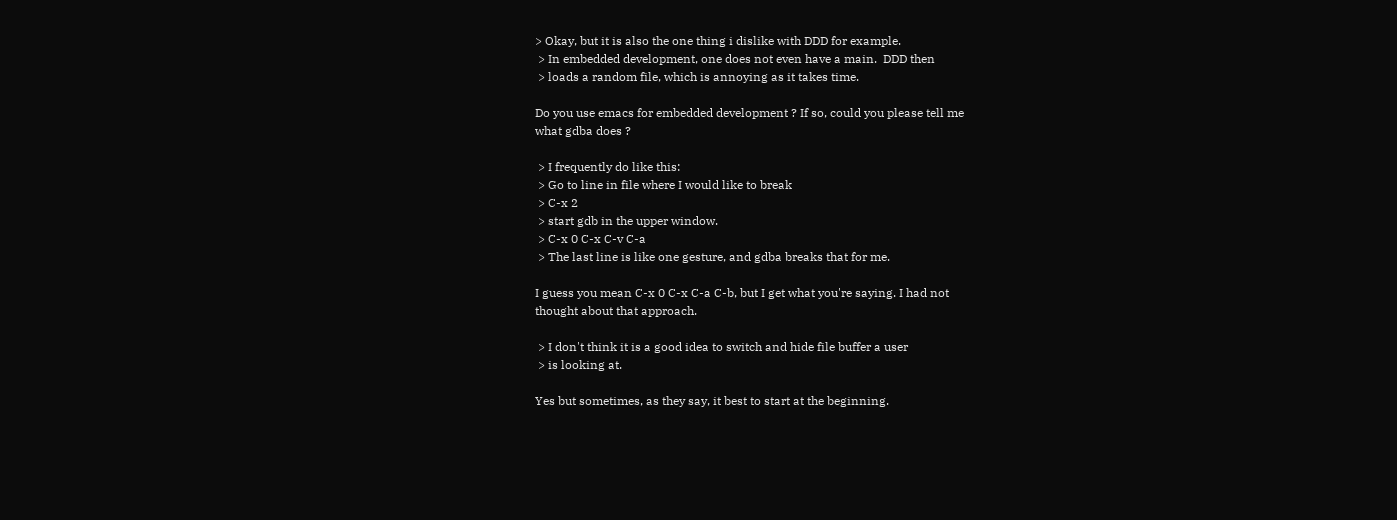> Okay, but it is also the one thing i dislike with DDD for example.
 > In embedded development, one does not even have a main.  DDD then
 > loads a random file, which is annoying as it takes time.

Do you use emacs for embedded development ? If so, could you please tell me
what gdba does ?

 > I frequently do like this:
 > Go to line in file where I would like to break
 > C-x 2
 > start gdb in the upper window.
 > C-x 0 C-x C-v C-a
 > The last line is like one gesture, and gdba breaks that for me.

I guess you mean C-x 0 C-x C-a C-b, but I get what you're saying. I had not
thought about that approach.

 > I don't think it is a good idea to switch and hide file buffer a user
 > is looking at.

Yes but sometimes, as they say, it best to start at the beginning.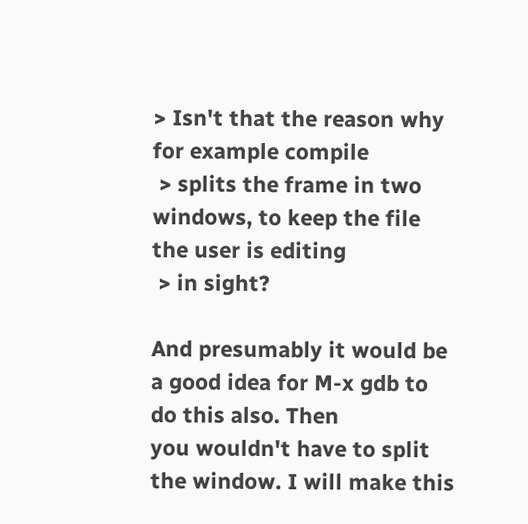> Isn't that the reason why for example compile
 > splits the frame in two windows, to keep the file the user is editing
 > in sight?

And presumably it would be a good idea for M-x gdb to do this also. Then
you wouldn't have to split the window. I will make this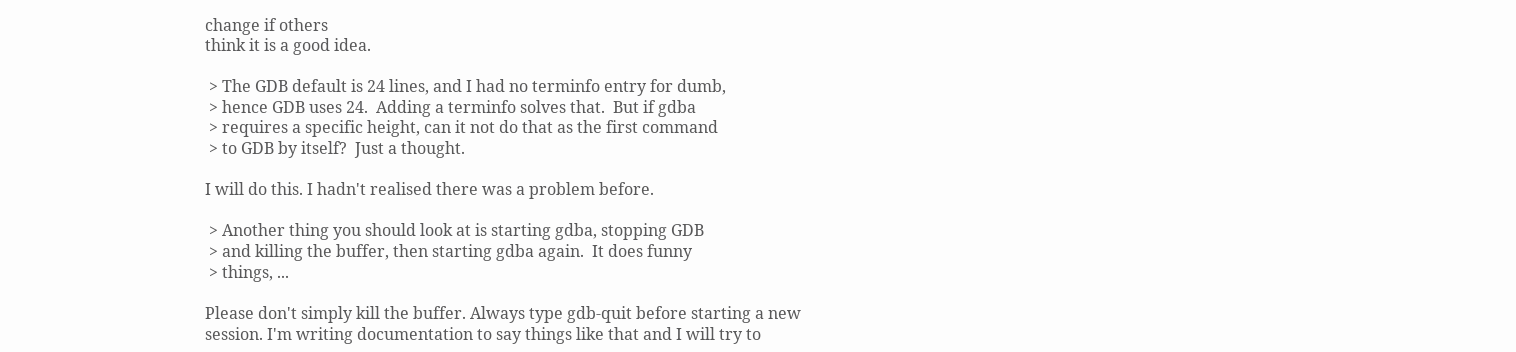change if others
think it is a good idea.

 > The GDB default is 24 lines, and I had no terminfo entry for dumb,
 > hence GDB uses 24.  Adding a terminfo solves that.  But if gdba
 > requires a specific height, can it not do that as the first command
 > to GDB by itself?  Just a thought.

I will do this. I hadn't realised there was a problem before.

 > Another thing you should look at is starting gdba, stopping GDB
 > and killing the buffer, then starting gdba again.  It does funny
 > things, ...

Please don't simply kill the buffer. Always type gdb-quit before starting a new
session. I'm writing documentation to say things like that and I will try to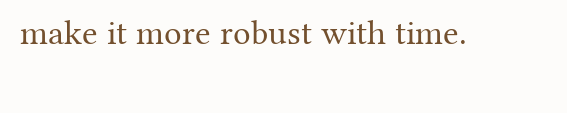make it more robust with time.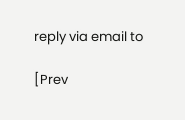reply via email to

[Prev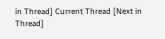in Thread] Current Thread [Next in Thread]